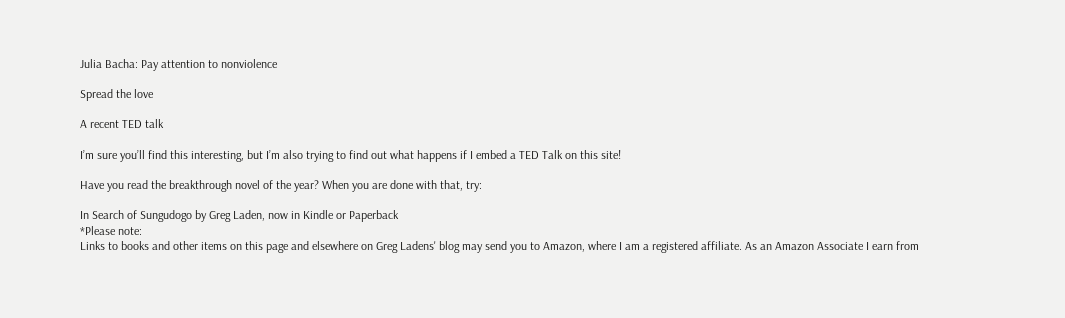Julia Bacha: Pay attention to nonviolence

Spread the love

A recent TED talk

I’m sure you’ll find this interesting, but I’m also trying to find out what happens if I embed a TED Talk on this site!

Have you read the breakthrough novel of the year? When you are done with that, try:

In Search of Sungudogo by Greg Laden, now in Kindle or Paperback
*Please note:
Links to books and other items on this page and elsewhere on Greg Ladens' blog may send you to Amazon, where I am a registered affiliate. As an Amazon Associate I earn from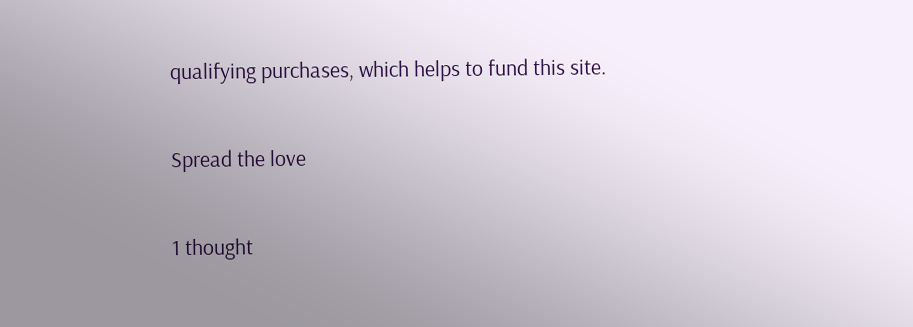qualifying purchases, which helps to fund this site.

Spread the love

1 thought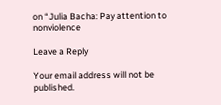on “Julia Bacha: Pay attention to nonviolence

Leave a Reply

Your email address will not be published.